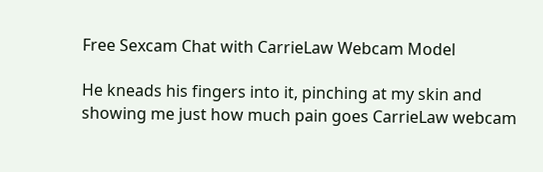Free Sexcam Chat with CarrieLaw Webcam Model

He kneads his fingers into it, pinching at my skin and showing me just how much pain goes CarrieLaw webcam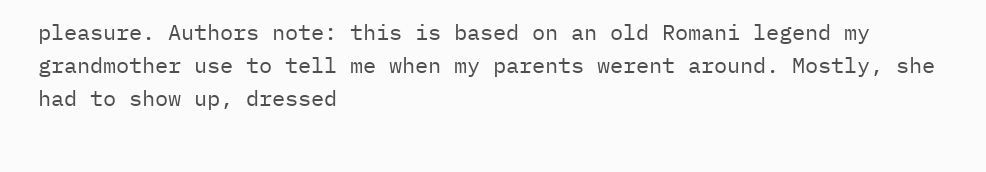pleasure. Authors note: this is based on an old Romani legend my grandmother use to tell me when my parents werent around. Mostly, she had to show up, dressed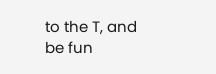to the T, and be fun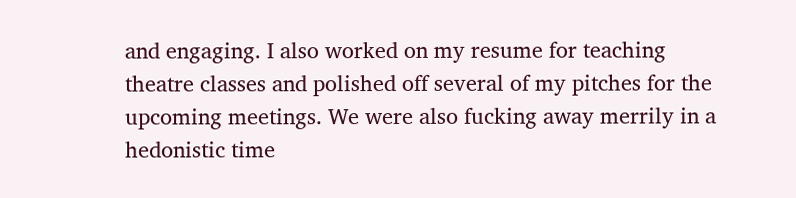and engaging. I also worked on my resume for teaching theatre classes and polished off several of my pitches for the upcoming meetings. We were also fucking away merrily in a hedonistic time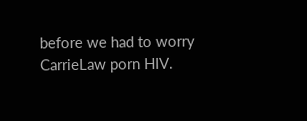before we had to worry CarrieLaw porn HIV.